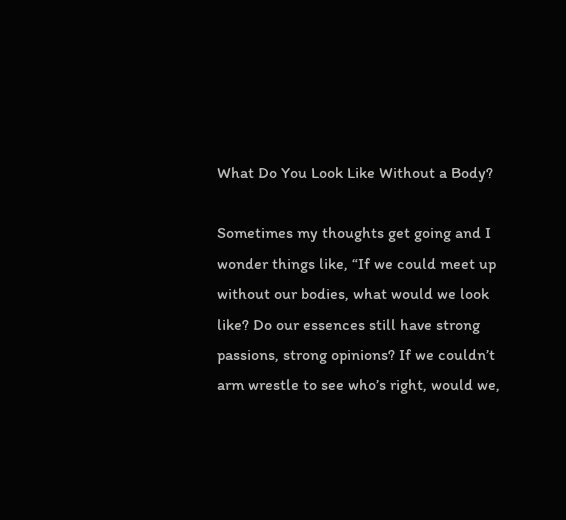What Do You Look Like Without a Body?

Sometimes my thoughts get going and I wonder things like, “If we could meet up without our bodies, what would we look like? Do our essences still have strong passions, strong opinions? If we couldn’t arm wrestle to see who’s right, would we,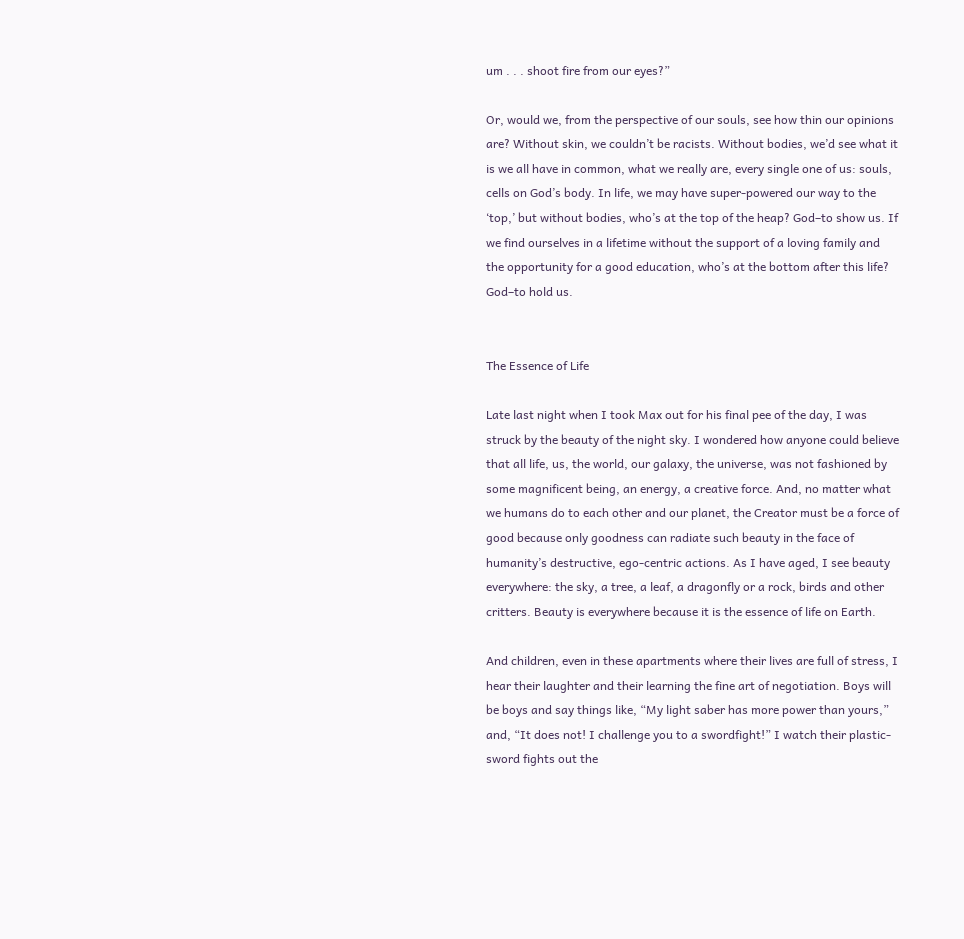um . . . shoot fire from our eyes?”

Or, would we, from the perspective of our souls, see how thin our opinions are? Without skin, we couldn’t be racists. Without bodies, we’d see what it is we all have in common, what we really are, every single one of us: souls, cells on God’s body. In life, we may have super-powered our way to the ‘top,’ but without bodies, who’s at the top of the heap? God–to show us. If we find ourselves in a lifetime without the support of a loving family and the opportunity for a good education, who’s at the bottom after this life? God–to hold us.


The Essence of Life

Late last night when I took Max out for his final pee of the day, I was struck by the beauty of the night sky. I wondered how anyone could believe that all life, us, the world, our galaxy, the universe, was not fashioned by some magnificent being, an energy, a creative force. And, no matter what we humans do to each other and our planet, the Creator must be a force of good because only goodness can radiate such beauty in the face of humanity’s destructive, ego-centric actions. As I have aged, I see beauty everywhere: the sky, a tree, a leaf, a dragonfly or a rock, birds and other critters. Beauty is everywhere because it is the essence of life on Earth.

And children, even in these apartments where their lives are full of stress, I hear their laughter and their learning the fine art of negotiation. Boys will be boys and say things like, “My light saber has more power than yours,” and, “It does not! I challenge you to a swordfight!” I watch their plastic-sword fights out the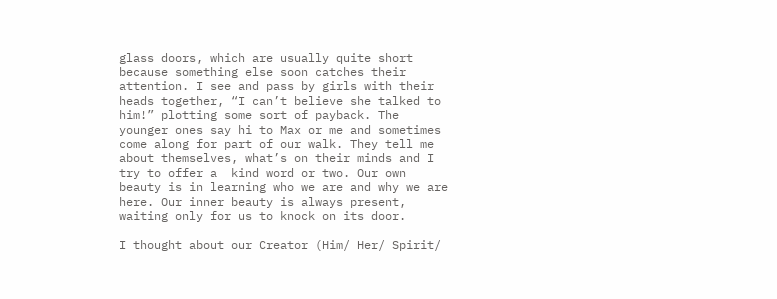glass doors, which are usually quite short because something else soon catches their attention. I see and pass by girls with their heads together, “I can’t believe she talked to him!” plotting some sort of payback. The younger ones say hi to Max or me and sometimes come along for part of our walk. They tell me about themselves, what’s on their minds and I try to offer a  kind word or two. Our own beauty is in learning who we are and why we are here. Our inner beauty is always present, waiting only for us to knock on its door.

I thought about our Creator (Him/ Her/ Spirit/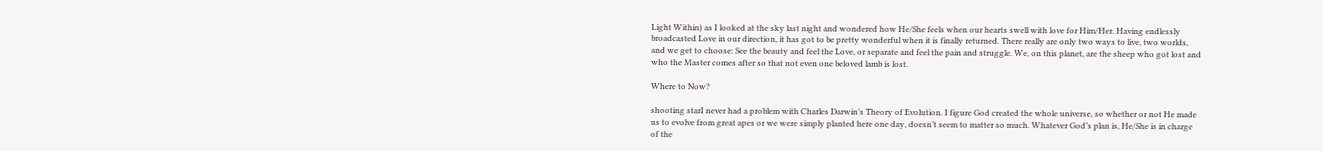Light Within) as I looked at the sky last night and wondered how He/She feels when our hearts swell with love for Him/Her. Having endlessly broadcasted Love in our direction, it has got to be pretty wonderful when it is finally returned. There really are only two ways to live, two worlds, and we get to choose: See the beauty and feel the Love, or separate and feel the pain and struggle. We, on this planet, are the sheep who got lost and who the Master comes after so that not even one beloved lamb is lost.

Where to Now?

shooting starI never had a problem with Charles Darwin’s Theory of Evolution. I figure God created the whole universe, so whether or not He made us to evolve from great apes or we were simply planted here one day, doesn’t seem to matter so much. Whatever God’s plan is, He/She is in charge of the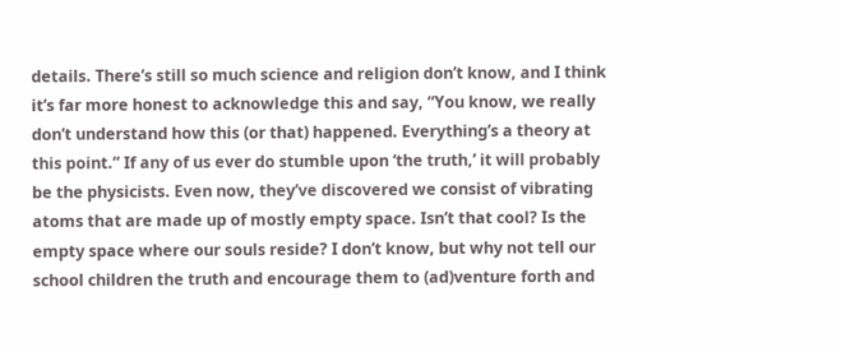details. There’s still so much science and religion don’t know, and I think it’s far more honest to acknowledge this and say, “You know, we really don’t understand how this (or that) happened. Everything’s a theory at this point.” If any of us ever do stumble upon ‘the truth,’ it will probably be the physicists. Even now, they’ve discovered we consist of vibrating atoms that are made up of mostly empty space. Isn’t that cool? Is the empty space where our souls reside? I don’t know, but why not tell our school children the truth and encourage them to (ad)venture forth and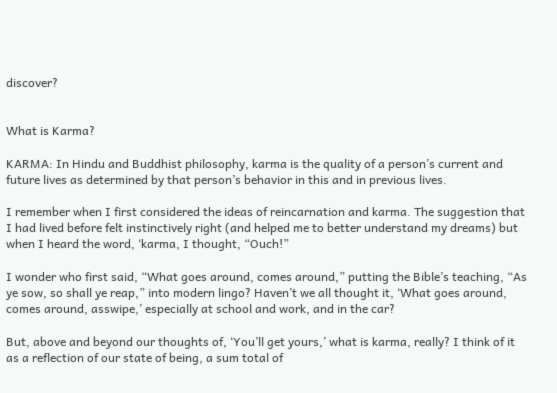discover?


What is Karma?

KARMA: In Hindu and Buddhist philosophy, karma is the quality of a person’s current and future lives as determined by that person’s behavior in this and in previous lives.

I remember when I first considered the ideas of reincarnation and karma. The suggestion that I had lived before felt instinctively right (and helped me to better understand my dreams) but when I heard the word, ‘karma, I thought, “Ouch!”

I wonder who first said, “What goes around, comes around,” putting the Bible’s teaching, “As ye sow, so shall ye reap,” into modern lingo? Haven’t we all thought it, ‘What goes around, comes around, asswipe,’ especially at school and work, and in the car?

But, above and beyond our thoughts of, ‘You’ll get yours,’ what is karma, really? I think of it as a reflection of our state of being, a sum total of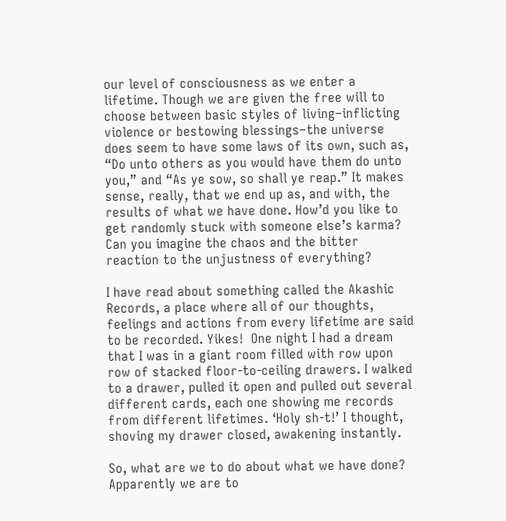our level of consciousness as we enter a lifetime. Though we are given the free will to choose between basic styles of living–inflicting violence or bestowing blessings–the universe does seem to have some laws of its own, such as, “Do unto others as you would have them do unto you,” and “As ye sow, so shall ye reap.” It makes sense, really, that we end up as, and with, the results of what we have done. How’d you like to get randomly stuck with someone else’s karma? Can you imagine the chaos and the bitter reaction to the unjustness of everything?

I have read about something called the Akashic Records, a place where all of our thoughts, feelings and actions from every lifetime are said to be recorded. Yikes!  One night I had a dream that I was in a giant room filled with row upon row of stacked floor-to-ceiling drawers. I walked to a drawer, pulled it open and pulled out several different cards, each one showing me records from different lifetimes. ‘Holy sh-t!’ I thought, shoving my drawer closed, awakening instantly.

So, what are we to do about what we have done? Apparently we are to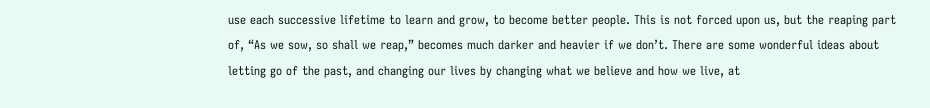use each successive lifetime to learn and grow, to become better people. This is not forced upon us, but the reaping part of, “As we sow, so shall we reap,” becomes much darker and heavier if we don’t. There are some wonderful ideas about letting go of the past, and changing our lives by changing what we believe and how we live, at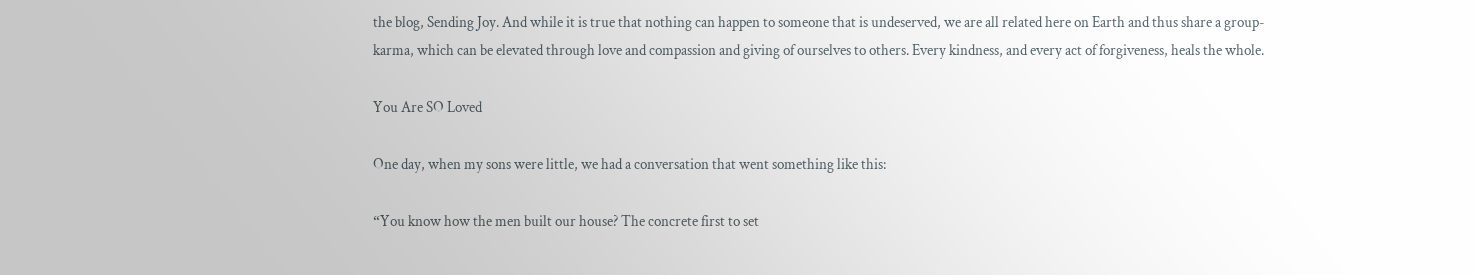the blog, Sending Joy. And while it is true that nothing can happen to someone that is undeserved, we are all related here on Earth and thus share a group-karma, which can be elevated through love and compassion and giving of ourselves to others. Every kindness, and every act of forgiveness, heals the whole.

You Are SO Loved

One day, when my sons were little, we had a conversation that went something like this:

“You know how the men built our house? The concrete first to set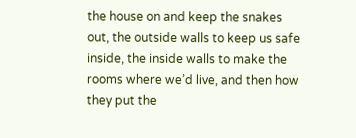the house on and keep the snakes out, the outside walls to keep us safe inside, the inside walls to make the rooms where we’d live, and then how they put the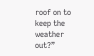roof on to keep the weather out?”